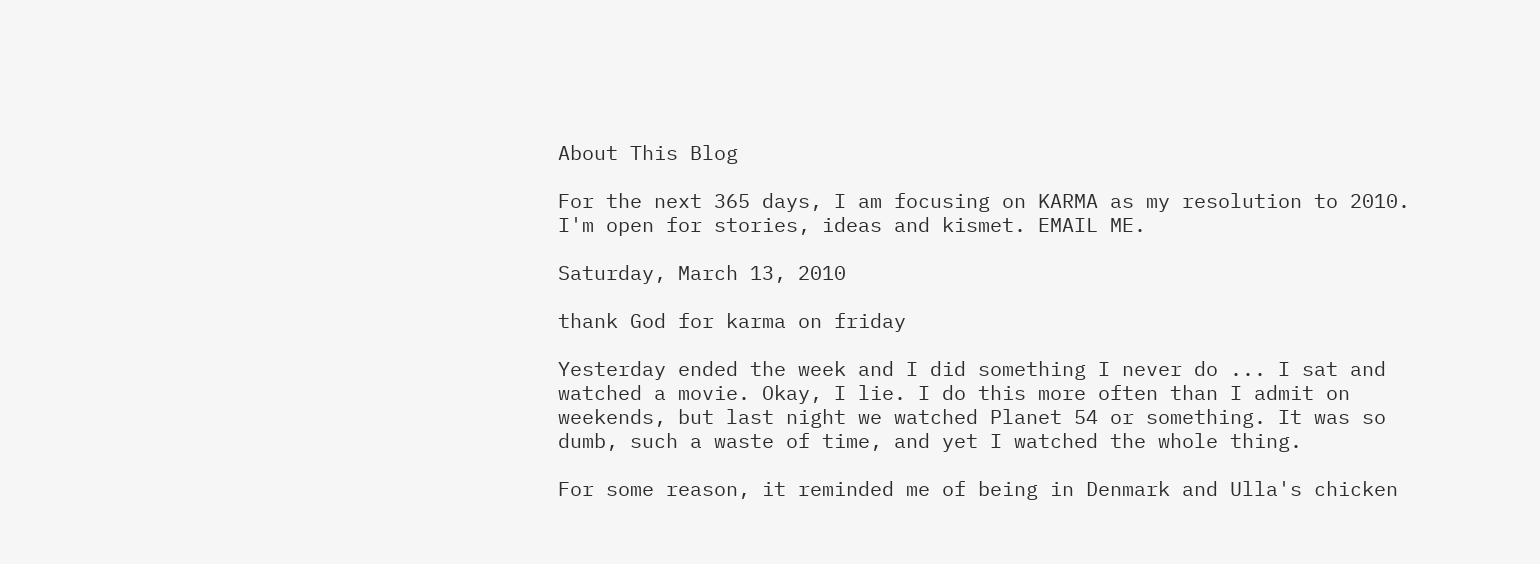About This Blog

For the next 365 days, I am focusing on KARMA as my resolution to 2010. I'm open for stories, ideas and kismet. EMAIL ME.

Saturday, March 13, 2010

thank God for karma on friday

Yesterday ended the week and I did something I never do ... I sat and watched a movie. Okay, I lie. I do this more often than I admit on weekends, but last night we watched Planet 54 or something. It was so dumb, such a waste of time, and yet I watched the whole thing.

For some reason, it reminded me of being in Denmark and Ulla's chicken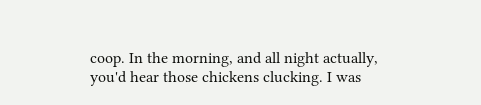coop. In the morning, and all night actually, you'd hear those chickens clucking. I was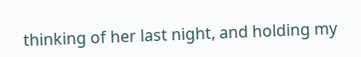thinking of her last night, and holding my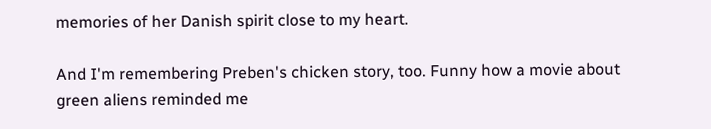memories of her Danish spirit close to my heart.

And I'm remembering Preben's chicken story, too. Funny how a movie about green aliens reminded me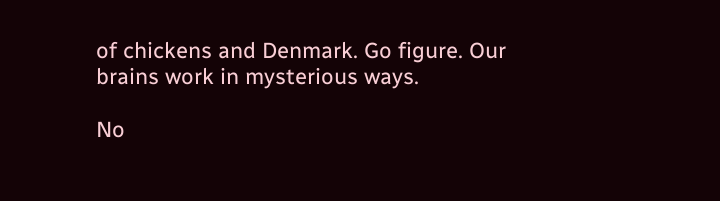of chickens and Denmark. Go figure. Our brains work in mysterious ways.

No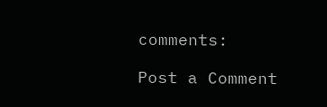comments:

Post a Comment